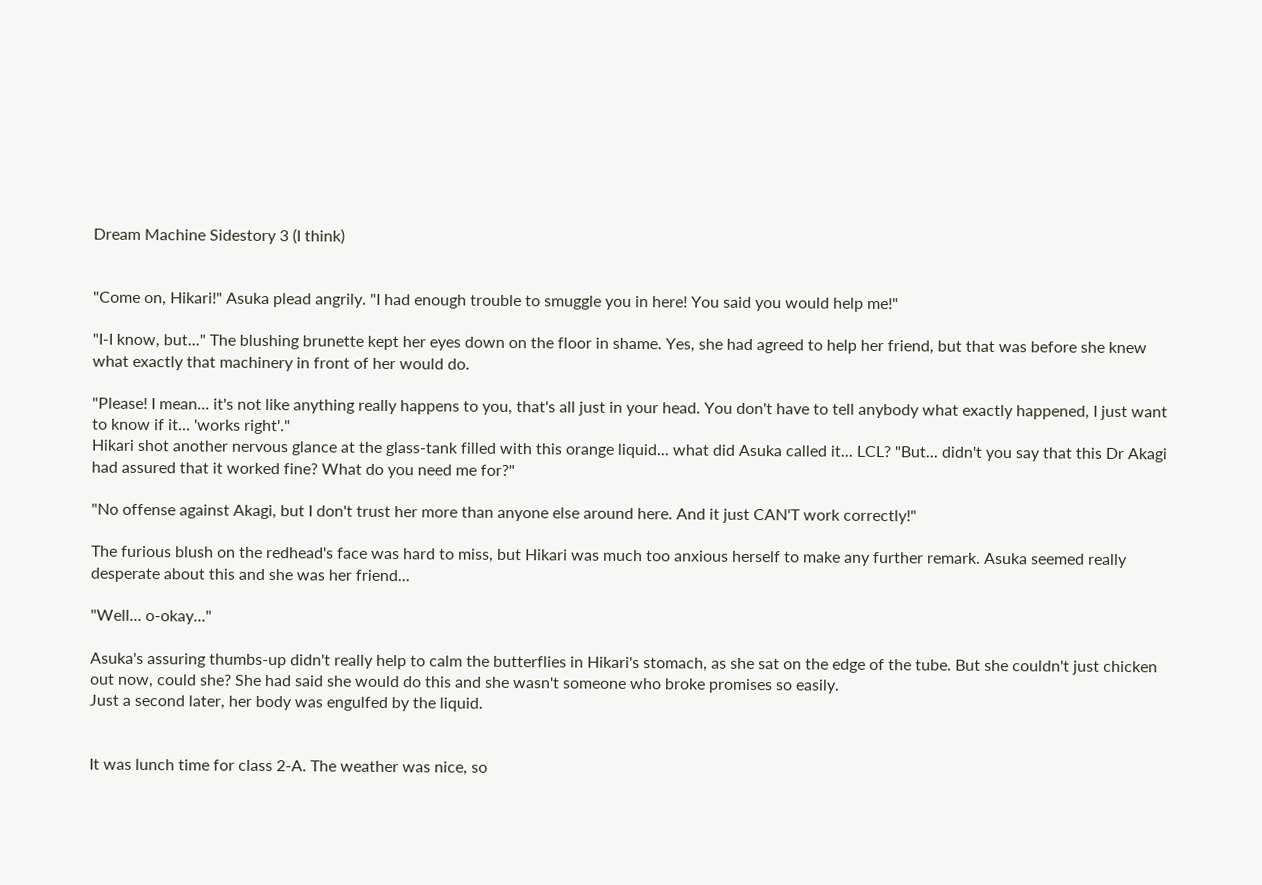Dream Machine Sidestory 3 (I think)


"Come on, Hikari!" Asuka plead angrily. "I had enough trouble to smuggle you in here! You said you would help me!"

"I-I know, but..." The blushing brunette kept her eyes down on the floor in shame. Yes, she had agreed to help her friend, but that was before she knew what exactly that machinery in front of her would do.

"Please! I mean... it's not like anything really happens to you, that's all just in your head. You don't have to tell anybody what exactly happened, I just want to know if it... 'works right'."
Hikari shot another nervous glance at the glass-tank filled with this orange liquid... what did Asuka called it... LCL? "But... didn't you say that this Dr Akagi had assured that it worked fine? What do you need me for?"

"No offense against Akagi, but I don't trust her more than anyone else around here. And it just CAN'T work correctly!"

The furious blush on the redhead's face was hard to miss, but Hikari was much too anxious herself to make any further remark. Asuka seemed really desperate about this and she was her friend...

"Well... o-okay..."

Asuka's assuring thumbs-up didn't really help to calm the butterflies in Hikari's stomach, as she sat on the edge of the tube. But she couldn't just chicken out now, could she? She had said she would do this and she wasn't someone who broke promises so easily.
Just a second later, her body was engulfed by the liquid.


It was lunch time for class 2-A. The weather was nice, so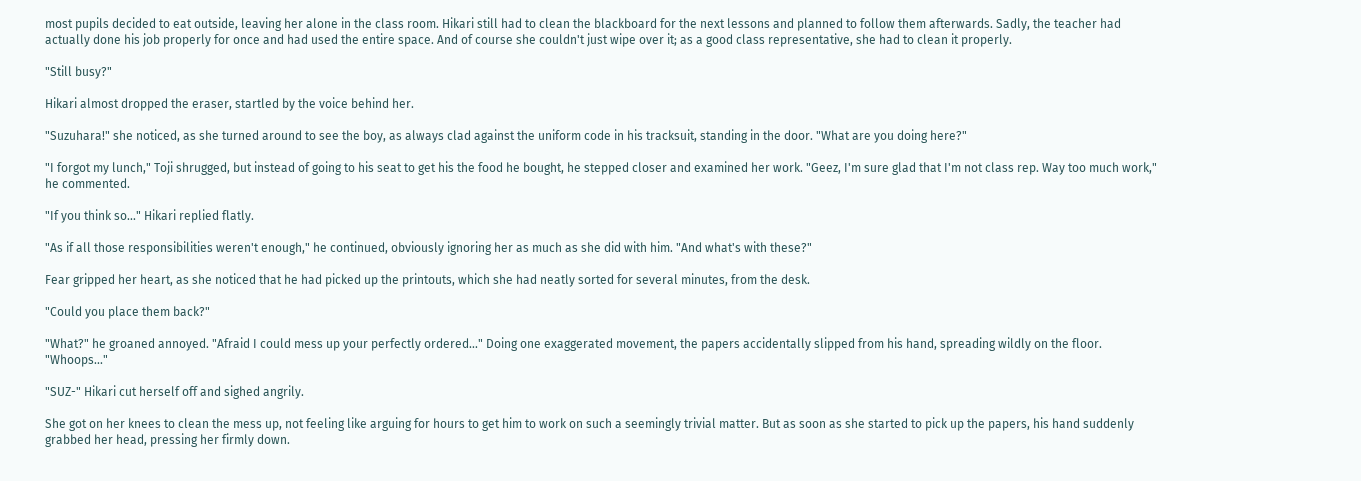most pupils decided to eat outside, leaving her alone in the class room. Hikari still had to clean the blackboard for the next lessons and planned to follow them afterwards. Sadly, the teacher had actually done his job properly for once and had used the entire space. And of course she couldn't just wipe over it; as a good class representative, she had to clean it properly.

"Still busy?"

Hikari almost dropped the eraser, startled by the voice behind her.

"Suzuhara!" she noticed, as she turned around to see the boy, as always clad against the uniform code in his tracksuit, standing in the door. "What are you doing here?"

"I forgot my lunch," Toji shrugged, but instead of going to his seat to get his the food he bought, he stepped closer and examined her work. "Geez, I'm sure glad that I'm not class rep. Way too much work," he commented.

"If you think so..." Hikari replied flatly.

"As if all those responsibilities weren't enough," he continued, obviously ignoring her as much as she did with him. "And what's with these?"

Fear gripped her heart, as she noticed that he had picked up the printouts, which she had neatly sorted for several minutes, from the desk.

"Could you place them back?"

"What?" he groaned annoyed. "Afraid I could mess up your perfectly ordered..." Doing one exaggerated movement, the papers accidentally slipped from his hand, spreading wildly on the floor. "Whoops..."

"SUZ-" Hikari cut herself off and sighed angrily.

She got on her knees to clean the mess up, not feeling like arguing for hours to get him to work on such a seemingly trivial matter. But as soon as she started to pick up the papers, his hand suddenly grabbed her head, pressing her firmly down.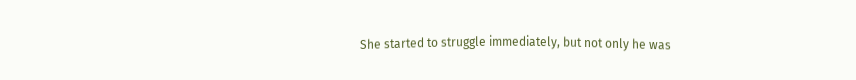She started to struggle immediately, but not only he was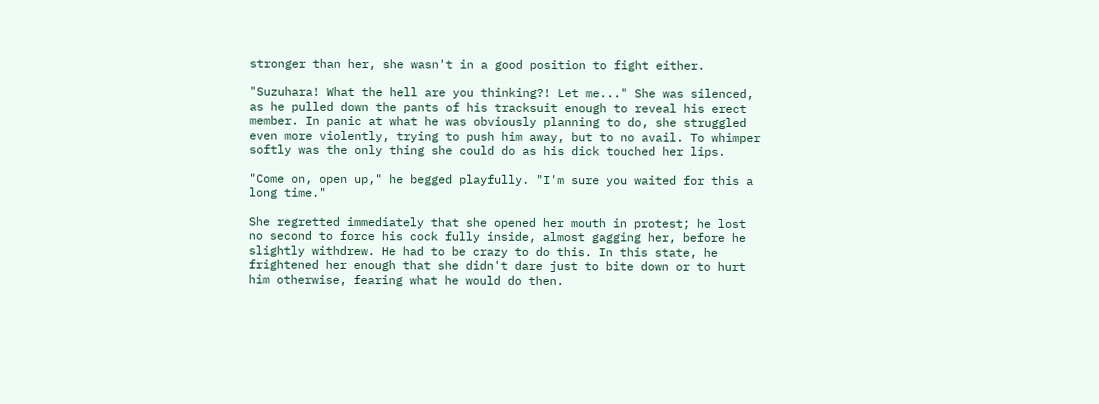stronger than her, she wasn't in a good position to fight either.

"Suzuhara! What the hell are you thinking?! Let me..." She was silenced, as he pulled down the pants of his tracksuit enough to reveal his erect member. In panic at what he was obviously planning to do, she struggled even more violently, trying to push him away, but to no avail. To whimper softly was the only thing she could do as his dick touched her lips.

"Come on, open up," he begged playfully. "I'm sure you waited for this a long time."

She regretted immediately that she opened her mouth in protest; he lost no second to force his cock fully inside, almost gagging her, before he slightly withdrew. He had to be crazy to do this. In this state, he frightened her enough that she didn't dare just to bite down or to hurt him otherwise, fearing what he would do then.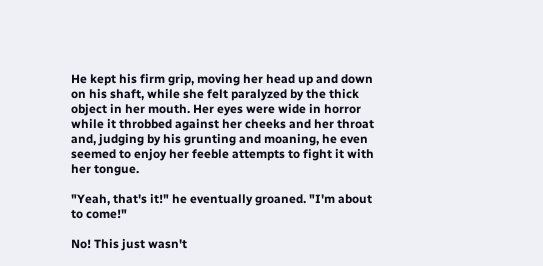He kept his firm grip, moving her head up and down on his shaft, while she felt paralyzed by the thick object in her mouth. Her eyes were wide in horror while it throbbed against her cheeks and her throat and, judging by his grunting and moaning, he even seemed to enjoy her feeble attempts to fight it with her tongue.

"Yeah, that's it!" he eventually groaned. "I'm about to come!"

No! This just wasn't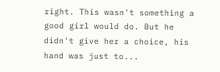right. This wasn't something a good girl would do. But he didn't give her a choice, his hand was just to...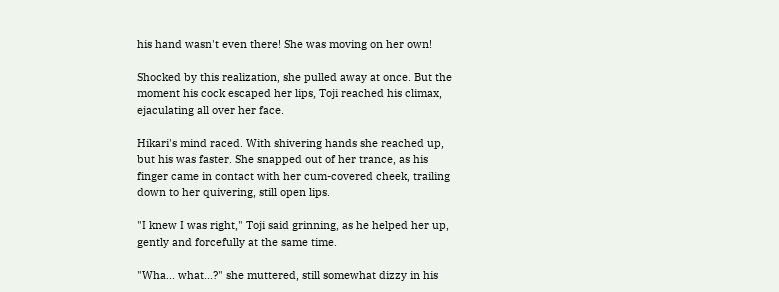his hand wasn't even there! She was moving on her own!

Shocked by this realization, she pulled away at once. But the moment his cock escaped her lips, Toji reached his climax, ejaculating all over her face.

Hikari's mind raced. With shivering hands she reached up, but his was faster. She snapped out of her trance, as his finger came in contact with her cum-covered cheek, trailing down to her quivering, still open lips.

"I knew I was right," Toji said grinning, as he helped her up, gently and forcefully at the same time.

"Wha... what...?" she muttered, still somewhat dizzy in his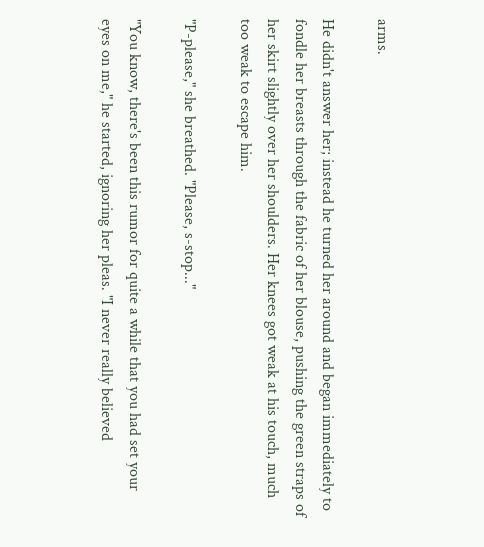arms.

He didn't answer her; instead he turned her around and began immediately to fondle her breasts through the fabric of her blouse, pushing the green straps of her skirt slightly over her shoulders. Her knees got weak at his touch, much too weak to escape him.

"P-please," she breathed. "Please, s-stop..."

"You know, there's been this rumor for quite a while that you had set your eyes on me," he started, ignoring her pleas. "I never really believed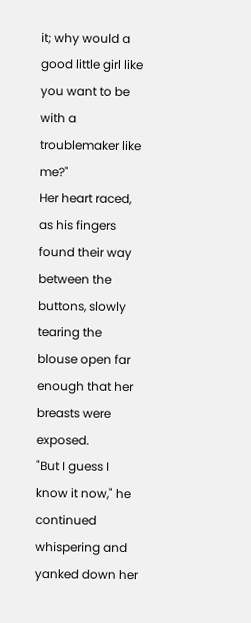it; why would a good little girl like you want to be with a troublemaker like me?"
Her heart raced, as his fingers found their way between the buttons, slowly tearing the blouse open far enough that her breasts were exposed.
"But I guess I know it now," he continued whispering and yanked down her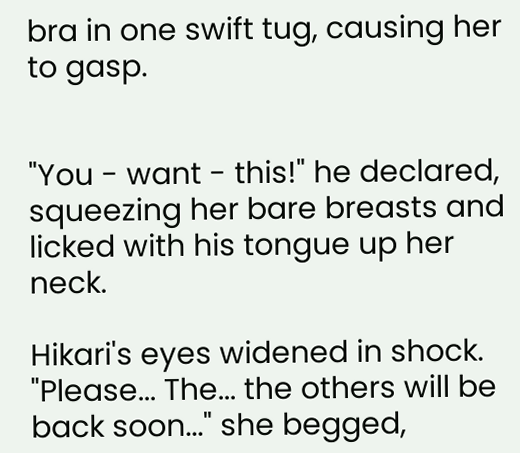bra in one swift tug, causing her to gasp.


"You - want - this!" he declared, squeezing her bare breasts and licked with his tongue up her neck.

Hikari's eyes widened in shock. "Please... The... the others will be back soon..." she begged,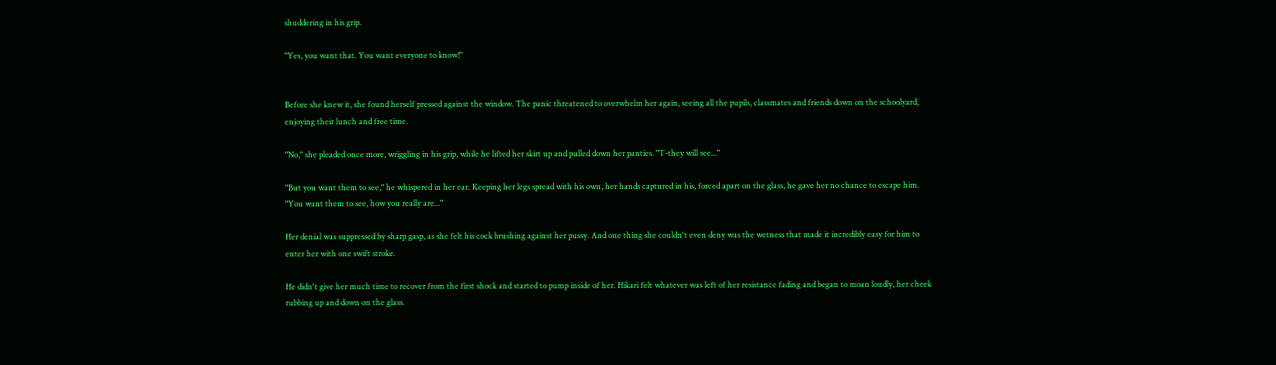shuddering in his grip.

"Yes, you want that. You want everyone to know!"


Before she knew it, she found herself pressed against the window. The panic threatened to overwhelm her again, seeing all the pupils, classmates and friends down on the schoolyard, enjoying their lunch and free time.

"No," she pleaded once more, wriggling in his grip, while he lifted her skirt up and pulled down her panties. "T-they will see..."

"But you want them to see," he whispered in her ear. Keeping her legs spread with his own, her hands captured in his, forced apart on the glass, he gave her no chance to escape him.
"You want them to see, how you really are..."

Her denial was suppressed by sharp gasp, as she felt his cock brushing against her pussy. And one thing she couldn't even deny was the wetness that made it incredibly easy for him to enter her with one swift stroke.

He didn't give her much time to recover from the first shock and started to pump inside of her. Hikari felt whatever was left of her resistance fading and began to moan loudly, her cheek rubbing up and down on the glass.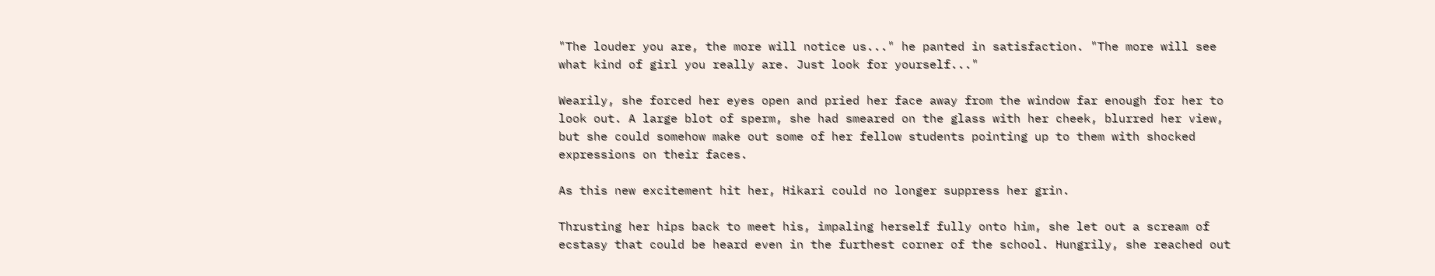"The louder you are, the more will notice us..." he panted in satisfaction. "The more will see what kind of girl you really are. Just look for yourself..."

Wearily, she forced her eyes open and pried her face away from the window far enough for her to look out. A large blot of sperm, she had smeared on the glass with her cheek, blurred her view, but she could somehow make out some of her fellow students pointing up to them with shocked expressions on their faces.

As this new excitement hit her, Hikari could no longer suppress her grin.

Thrusting her hips back to meet his, impaling herself fully onto him, she let out a scream of ecstasy that could be heard even in the furthest corner of the school. Hungrily, she reached out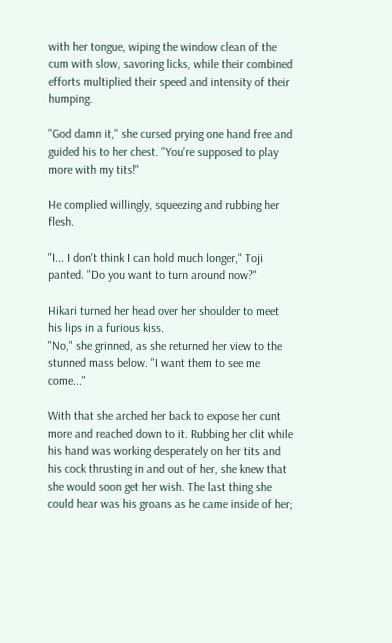with her tongue, wiping the window clean of the cum with slow, savoring licks, while their combined efforts multiplied their speed and intensity of their humping.

"God damn it," she cursed prying one hand free and guided his to her chest. "You're supposed to play more with my tits!"

He complied willingly, squeezing and rubbing her flesh.

"I... I don't think I can hold much longer," Toji panted. "Do you want to turn around now?"

Hikari turned her head over her shoulder to meet his lips in a furious kiss.
"No," she grinned, as she returned her view to the stunned mass below. "I want them to see me come..."

With that she arched her back to expose her cunt more and reached down to it. Rubbing her clit while his hand was working desperately on her tits and his cock thrusting in and out of her, she knew that she would soon get her wish. The last thing she could hear was his groans as he came inside of her;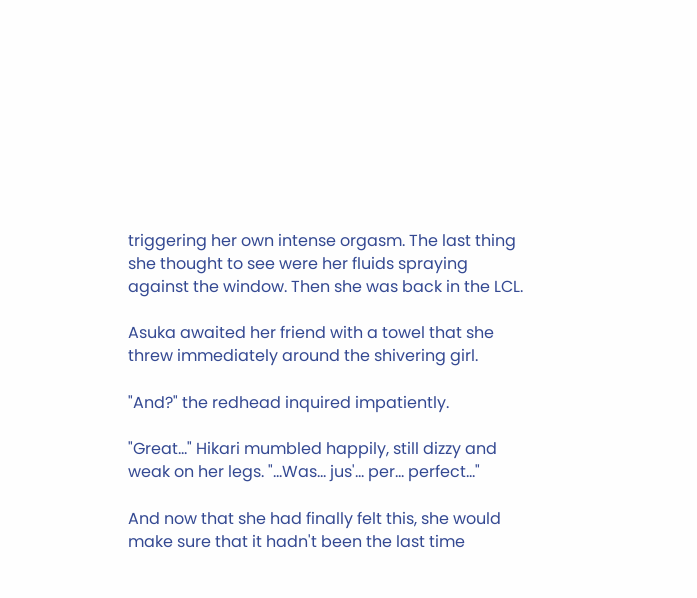triggering her own intense orgasm. The last thing she thought to see were her fluids spraying against the window. Then she was back in the LCL.

Asuka awaited her friend with a towel that she threw immediately around the shivering girl.

"And?" the redhead inquired impatiently.

"Great..." Hikari mumbled happily, still dizzy and weak on her legs. "...Was... jus'... per... perfect..."

And now that she had finally felt this, she would make sure that it hadn't been the last time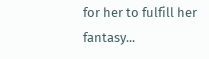for her to fulfill her fantasy...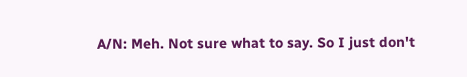A/N: Meh. Not sure what to say. So I just don't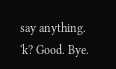say anything. 'k? Good. Bye.